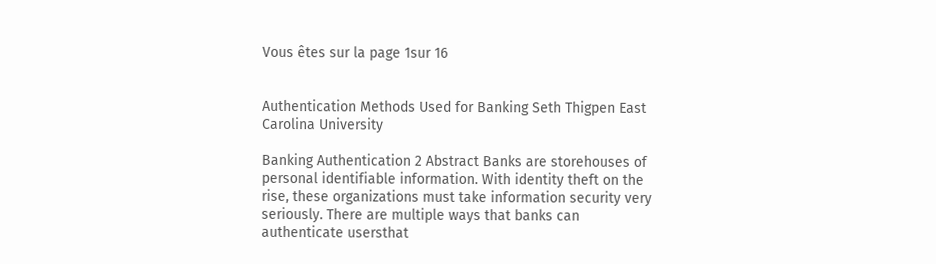Vous êtes sur la page 1sur 16


Authentication Methods Used for Banking Seth Thigpen East Carolina University

Banking Authentication 2 Abstract Banks are storehouses of personal identifiable information. With identity theft on the rise, these organizations must take information security very seriously. There are multiple ways that banks can authenticate usersthat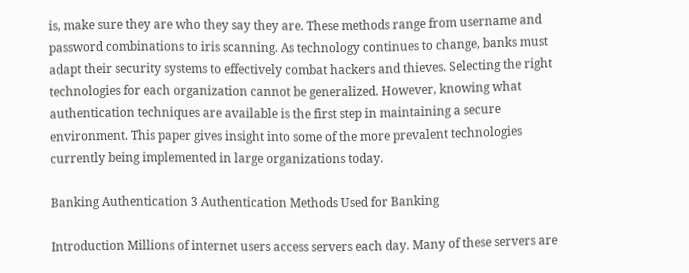is, make sure they are who they say they are. These methods range from username and password combinations to iris scanning. As technology continues to change, banks must adapt their security systems to effectively combat hackers and thieves. Selecting the right technologies for each organization cannot be generalized. However, knowing what authentication techniques are available is the first step in maintaining a secure environment. This paper gives insight into some of the more prevalent technologies currently being implemented in large organizations today.

Banking Authentication 3 Authentication Methods Used for Banking

Introduction Millions of internet users access servers each day. Many of these servers are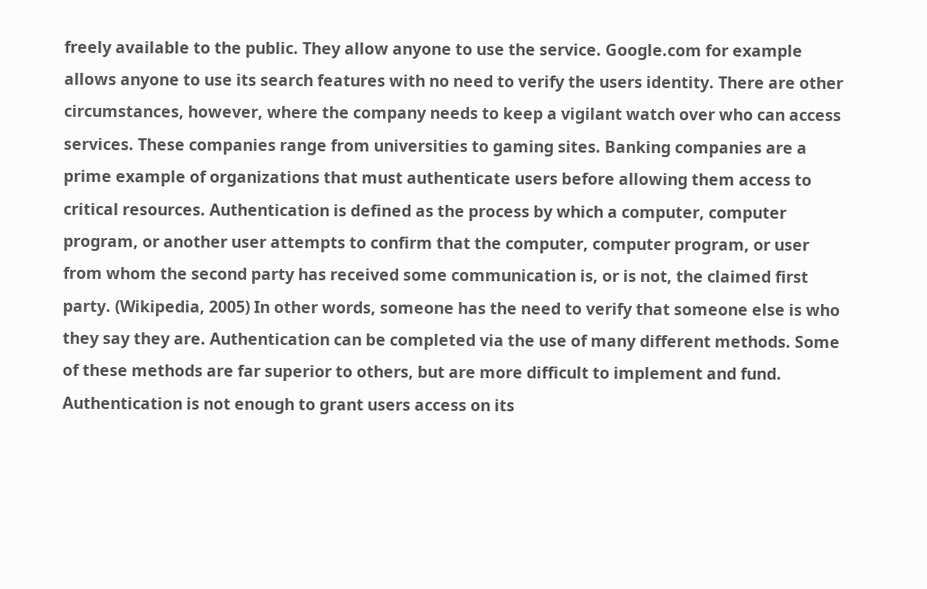freely available to the public. They allow anyone to use the service. Google.com for example allows anyone to use its search features with no need to verify the users identity. There are other circumstances, however, where the company needs to keep a vigilant watch over who can access services. These companies range from universities to gaming sites. Banking companies are a prime example of organizations that must authenticate users before allowing them access to critical resources. Authentication is defined as the process by which a computer, computer program, or another user attempts to confirm that the computer, computer program, or user from whom the second party has received some communication is, or is not, the claimed first party. (Wikipedia, 2005) In other words, someone has the need to verify that someone else is who they say they are. Authentication can be completed via the use of many different methods. Some of these methods are far superior to others, but are more difficult to implement and fund. Authentication is not enough to grant users access on its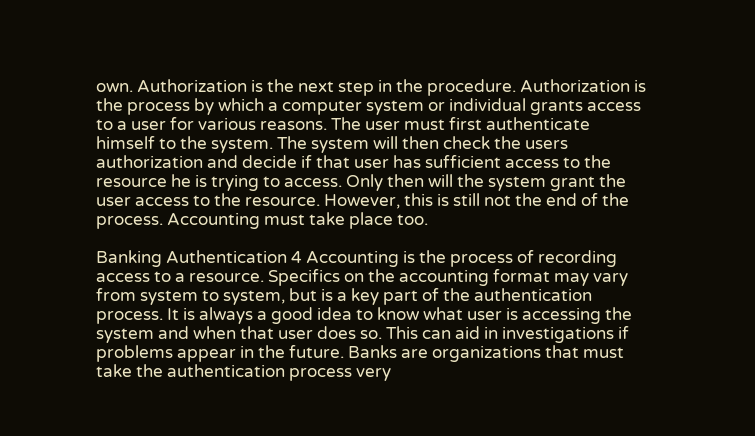own. Authorization is the next step in the procedure. Authorization is the process by which a computer system or individual grants access to a user for various reasons. The user must first authenticate himself to the system. The system will then check the users authorization and decide if that user has sufficient access to the resource he is trying to access. Only then will the system grant the user access to the resource. However, this is still not the end of the process. Accounting must take place too.

Banking Authentication 4 Accounting is the process of recording access to a resource. Specifics on the accounting format may vary from system to system, but is a key part of the authentication process. It is always a good idea to know what user is accessing the system and when that user does so. This can aid in investigations if problems appear in the future. Banks are organizations that must take the authentication process very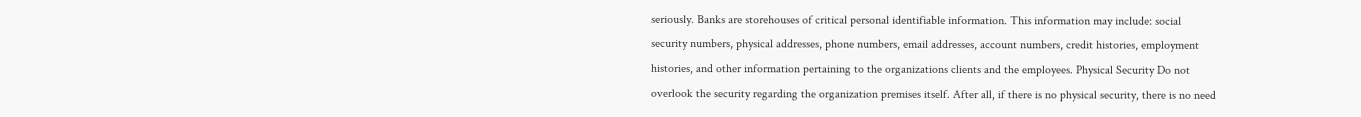seriously. Banks are storehouses of critical personal identifiable information. This information may include: social security numbers, physical addresses, phone numbers, email addresses, account numbers, credit histories, employment histories, and other information pertaining to the organizations clients and the employees. Physical Security Do not overlook the security regarding the organization premises itself. After all, if there is no physical security, there is no need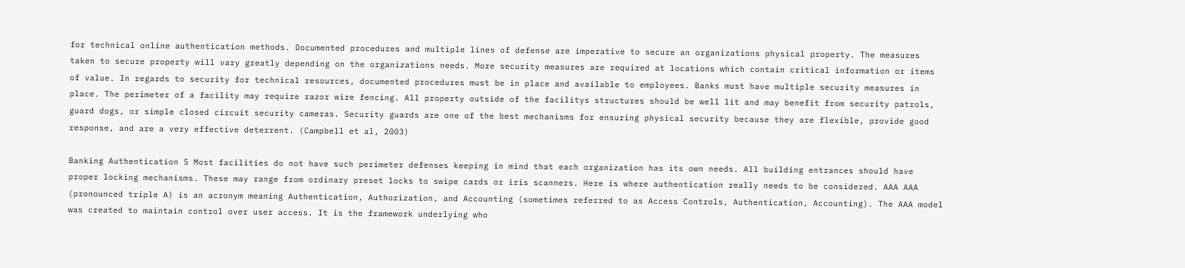for technical online authentication methods. Documented procedures and multiple lines of defense are imperative to secure an organizations physical property. The measures taken to secure property will vary greatly depending on the organizations needs. More security measures are required at locations which contain critical information or items of value. In regards to security for technical resources, documented procedures must be in place and available to employees. Banks must have multiple security measures in place. The perimeter of a facility may require razor wire fencing. All property outside of the facilitys structures should be well lit and may benefit from security patrols, guard dogs, or simple closed circuit security cameras. Security guards are one of the best mechanisms for ensuring physical security because they are flexible, provide good response, and are a very effective deterrent. (Campbell et al, 2003)

Banking Authentication 5 Most facilities do not have such perimeter defenses keeping in mind that each organization has its own needs. All building entrances should have proper locking mechanisms. These may range from ordinary preset locks to swipe cards or iris scanners. Here is where authentication really needs to be considered. AAA AAA (pronounced triple A) is an acronym meaning Authentication, Authorization, and Accounting (sometimes referred to as Access Controls, Authentication, Accounting). The AAA model was created to maintain control over user access. It is the framework underlying who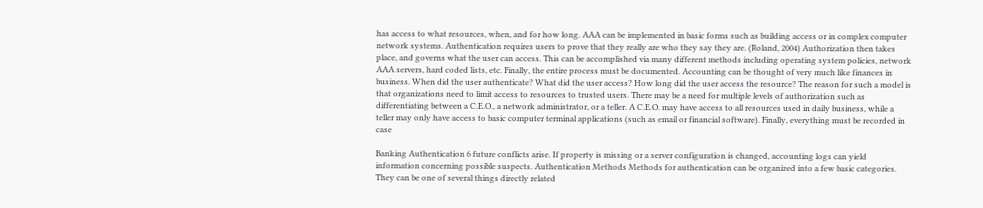has access to what resources, when, and for how long. AAA can be implemented in basic forms such as building access or in complex computer network systems. Authentication requires users to prove that they really are who they say they are. (Roland, 2004) Authorization then takes place, and governs what the user can access. This can be accomplished via many different methods including operating system policies, network AAA servers, hard coded lists, etc. Finally, the entire process must be documented. Accounting can be thought of very much like finances in business. When did the user authenticate? What did the user access? How long did the user access the resource? The reason for such a model is that organizations need to limit access to resources to trusted users. There may be a need for multiple levels of authorization such as differentiating between a C.E.O., a network administrator, or a teller. A C.E.O. may have access to all resources used in daily business, while a teller may only have access to basic computer terminal applications (such as email or financial software). Finally, everything must be recorded in case

Banking Authentication 6 future conflicts arise. If property is missing or a server configuration is changed, accounting logs can yield information concerning possible suspects. Authentication Methods Methods for authentication can be organized into a few basic categories. They can be one of several things directly related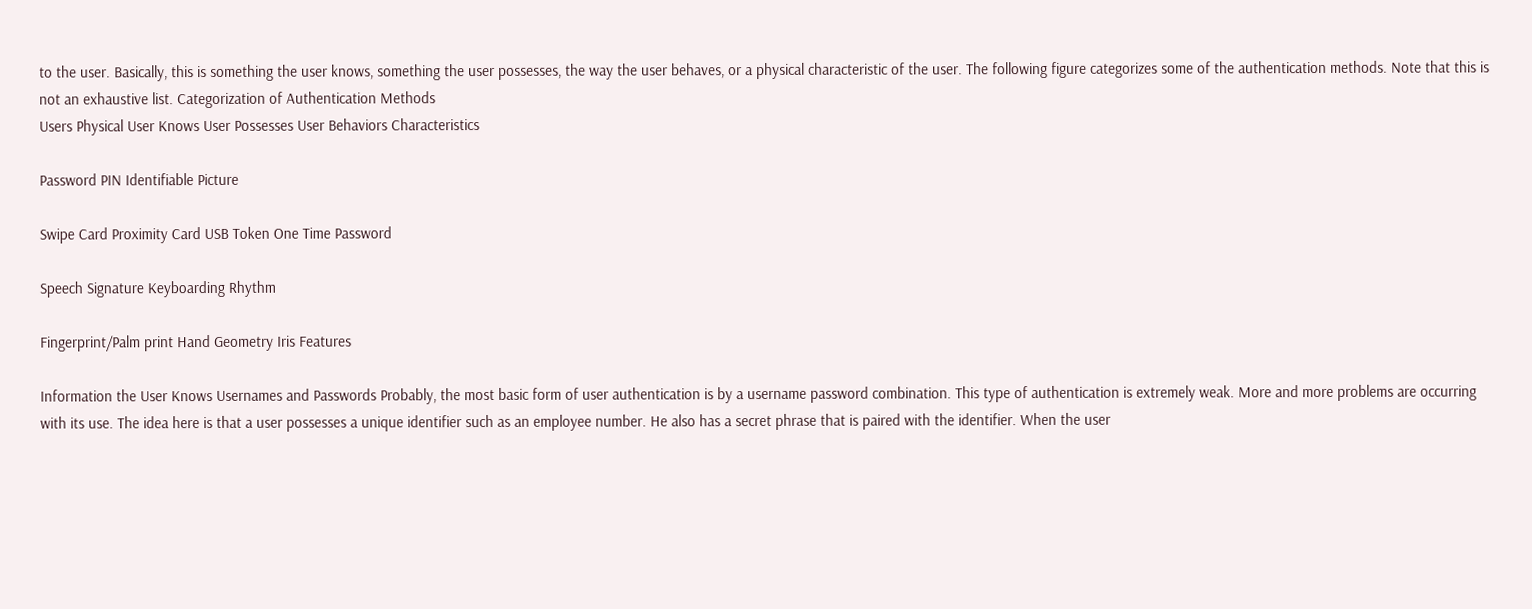to the user. Basically, this is something the user knows, something the user possesses, the way the user behaves, or a physical characteristic of the user. The following figure categorizes some of the authentication methods. Note that this is not an exhaustive list. Categorization of Authentication Methods
Users Physical User Knows User Possesses User Behaviors Characteristics

Password PIN Identifiable Picture

Swipe Card Proximity Card USB Token One Time Password

Speech Signature Keyboarding Rhythm

Fingerprint/Palm print Hand Geometry Iris Features

Information the User Knows Usernames and Passwords Probably, the most basic form of user authentication is by a username password combination. This type of authentication is extremely weak. More and more problems are occurring with its use. The idea here is that a user possesses a unique identifier such as an employee number. He also has a secret phrase that is paired with the identifier. When the user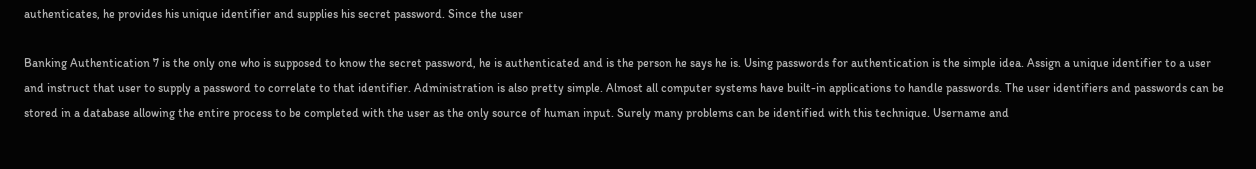authenticates, he provides his unique identifier and supplies his secret password. Since the user

Banking Authentication 7 is the only one who is supposed to know the secret password, he is authenticated and is the person he says he is. Using passwords for authentication is the simple idea. Assign a unique identifier to a user and instruct that user to supply a password to correlate to that identifier. Administration is also pretty simple. Almost all computer systems have built-in applications to handle passwords. The user identifiers and passwords can be stored in a database allowing the entire process to be completed with the user as the only source of human input. Surely many problems can be identified with this technique. Username and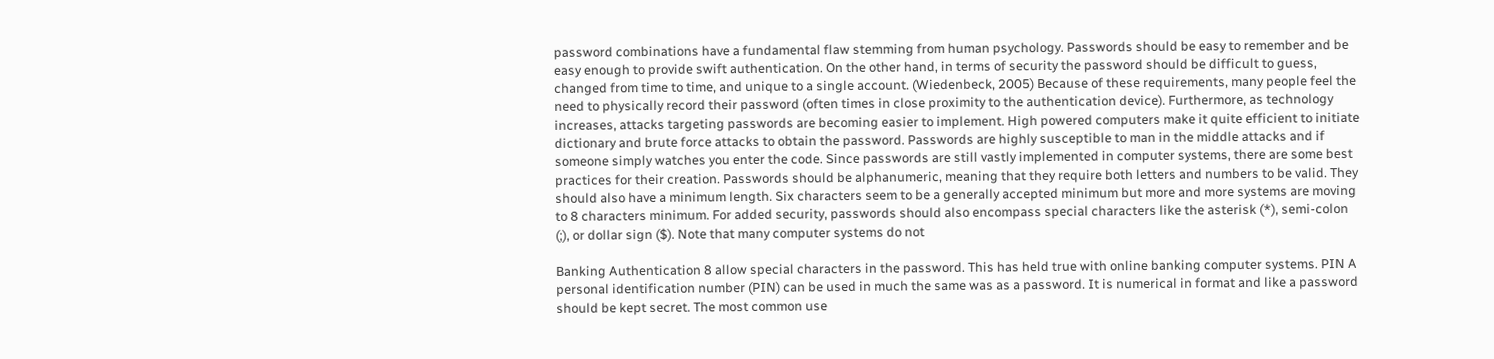password combinations have a fundamental flaw stemming from human psychology. Passwords should be easy to remember and be easy enough to provide swift authentication. On the other hand, in terms of security the password should be difficult to guess, changed from time to time, and unique to a single account. (Wiedenbeck, 2005) Because of these requirements, many people feel the need to physically record their password (often times in close proximity to the authentication device). Furthermore, as technology increases, attacks targeting passwords are becoming easier to implement. High powered computers make it quite efficient to initiate dictionary and brute force attacks to obtain the password. Passwords are highly susceptible to man in the middle attacks and if someone simply watches you enter the code. Since passwords are still vastly implemented in computer systems, there are some best practices for their creation. Passwords should be alphanumeric, meaning that they require both letters and numbers to be valid. They should also have a minimum length. Six characters seem to be a generally accepted minimum but more and more systems are moving to 8 characters minimum. For added security, passwords should also encompass special characters like the asterisk (*), semi-colon (;), or dollar sign ($). Note that many computer systems do not

Banking Authentication 8 allow special characters in the password. This has held true with online banking computer systems. PIN A personal identification number (PIN) can be used in much the same was as a password. It is numerical in format and like a password should be kept secret. The most common use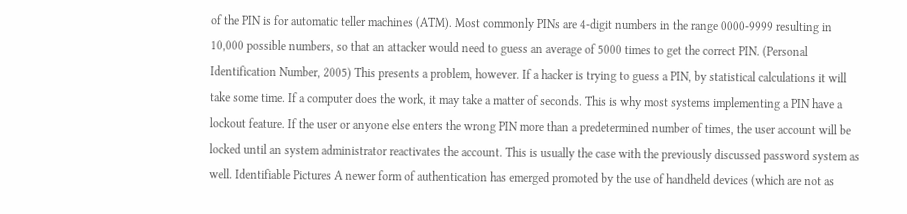of the PIN is for automatic teller machines (ATM). Most commonly PINs are 4-digit numbers in the range 0000-9999 resulting in 10,000 possible numbers, so that an attacker would need to guess an average of 5000 times to get the correct PIN. (Personal Identification Number, 2005) This presents a problem, however. If a hacker is trying to guess a PIN, by statistical calculations it will take some time. If a computer does the work, it may take a matter of seconds. This is why most systems implementing a PIN have a lockout feature. If the user or anyone else enters the wrong PIN more than a predetermined number of times, the user account will be locked until an system administrator reactivates the account. This is usually the case with the previously discussed password system as well. Identifiable Pictures A newer form of authentication has emerged promoted by the use of handheld devices (which are not as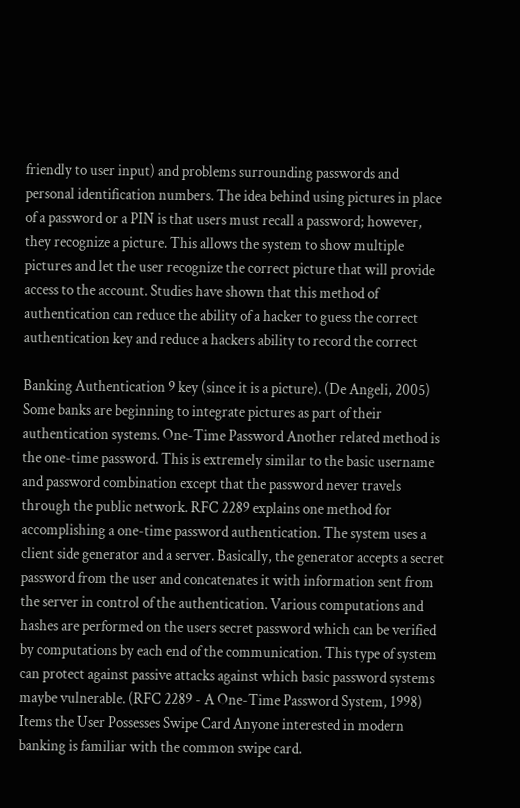friendly to user input) and problems surrounding passwords and personal identification numbers. The idea behind using pictures in place of a password or a PIN is that users must recall a password; however, they recognize a picture. This allows the system to show multiple pictures and let the user recognize the correct picture that will provide access to the account. Studies have shown that this method of authentication can reduce the ability of a hacker to guess the correct authentication key and reduce a hackers ability to record the correct

Banking Authentication 9 key (since it is a picture). (De Angeli, 2005) Some banks are beginning to integrate pictures as part of their authentication systems. One-Time Password Another related method is the one-time password. This is extremely similar to the basic username and password combination except that the password never travels through the public network. RFC 2289 explains one method for accomplishing a one-time password authentication. The system uses a client side generator and a server. Basically, the generator accepts a secret password from the user and concatenates it with information sent from the server in control of the authentication. Various computations and hashes are performed on the users secret password which can be verified by computations by each end of the communication. This type of system can protect against passive attacks against which basic password systems maybe vulnerable. (RFC 2289 - A One-Time Password System, 1998) Items the User Possesses Swipe Card Anyone interested in modern banking is familiar with the common swipe card.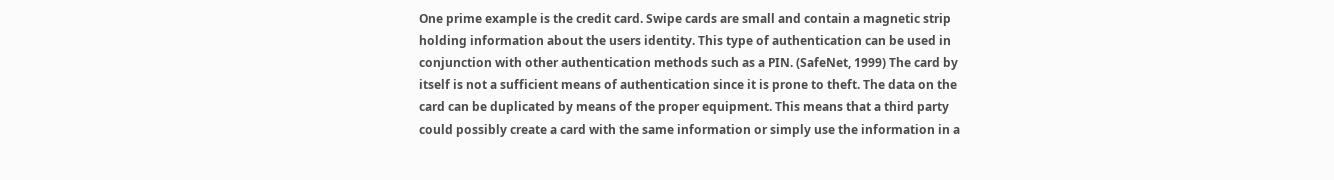One prime example is the credit card. Swipe cards are small and contain a magnetic strip holding information about the users identity. This type of authentication can be used in conjunction with other authentication methods such as a PIN. (SafeNet, 1999) The card by itself is not a sufficient means of authentication since it is prone to theft. The data on the card can be duplicated by means of the proper equipment. This means that a third party could possibly create a card with the same information or simply use the information in a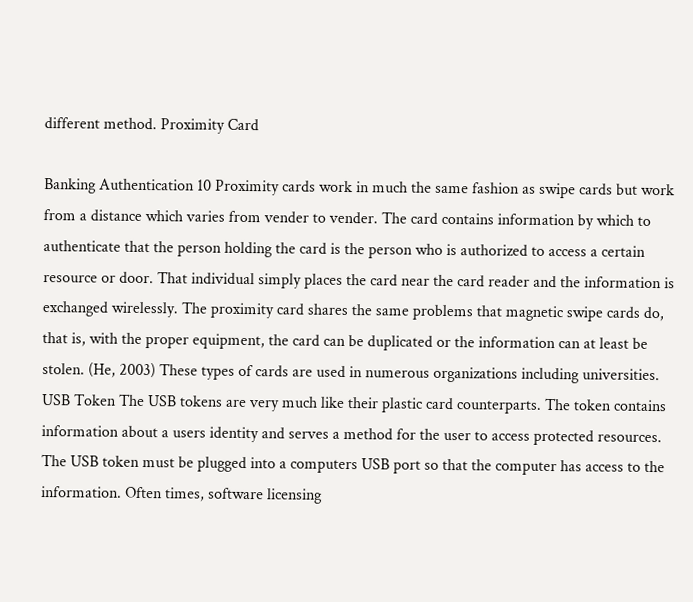different method. Proximity Card

Banking Authentication 10 Proximity cards work in much the same fashion as swipe cards but work from a distance which varies from vender to vender. The card contains information by which to authenticate that the person holding the card is the person who is authorized to access a certain resource or door. That individual simply places the card near the card reader and the information is exchanged wirelessly. The proximity card shares the same problems that magnetic swipe cards do, that is, with the proper equipment, the card can be duplicated or the information can at least be stolen. (He, 2003) These types of cards are used in numerous organizations including universities. USB Token The USB tokens are very much like their plastic card counterparts. The token contains information about a users identity and serves a method for the user to access protected resources. The USB token must be plugged into a computers USB port so that the computer has access to the information. Often times, software licensing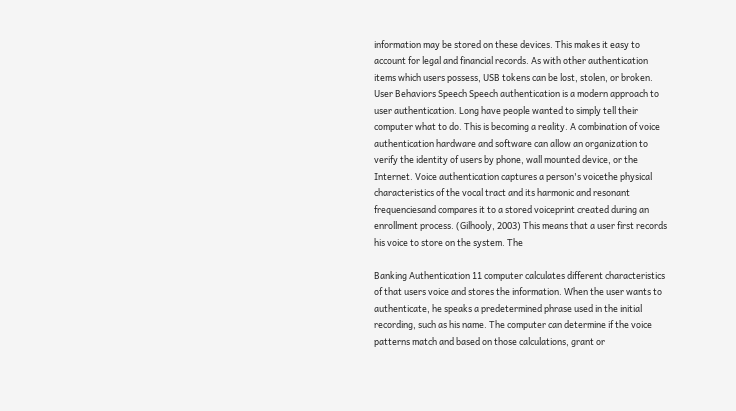information may be stored on these devices. This makes it easy to account for legal and financial records. As with other authentication items which users possess, USB tokens can be lost, stolen, or broken. User Behaviors Speech Speech authentication is a modern approach to user authentication. Long have people wanted to simply tell their computer what to do. This is becoming a reality. A combination of voice authentication hardware and software can allow an organization to verify the identity of users by phone, wall mounted device, or the Internet. Voice authentication captures a person's voicethe physical characteristics of the vocal tract and its harmonic and resonant frequenciesand compares it to a stored voiceprint created during an enrollment process. (Gilhooly, 2003) This means that a user first records his voice to store on the system. The

Banking Authentication 11 computer calculates different characteristics of that users voice and stores the information. When the user wants to authenticate, he speaks a predetermined phrase used in the initial recording, such as his name. The computer can determine if the voice patterns match and based on those calculations, grant or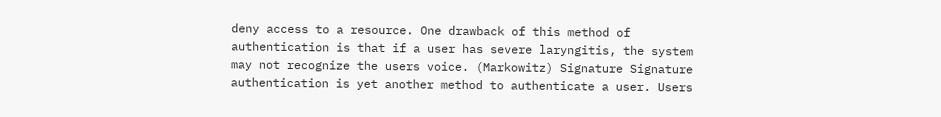deny access to a resource. One drawback of this method of authentication is that if a user has severe laryngitis, the system may not recognize the users voice. (Markowitz) Signature Signature authentication is yet another method to authenticate a user. Users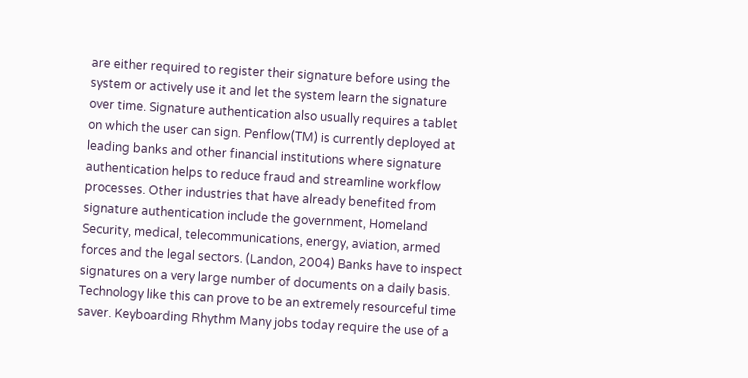are either required to register their signature before using the system or actively use it and let the system learn the signature over time. Signature authentication also usually requires a tablet on which the user can sign. Penflow(TM) is currently deployed at leading banks and other financial institutions where signature authentication helps to reduce fraud and streamline workflow processes. Other industries that have already benefited from signature authentication include the government, Homeland Security, medical, telecommunications, energy, aviation, armed forces and the legal sectors. (Landon, 2004) Banks have to inspect signatures on a very large number of documents on a daily basis. Technology like this can prove to be an extremely resourceful time saver. Keyboarding Rhythm Many jobs today require the use of a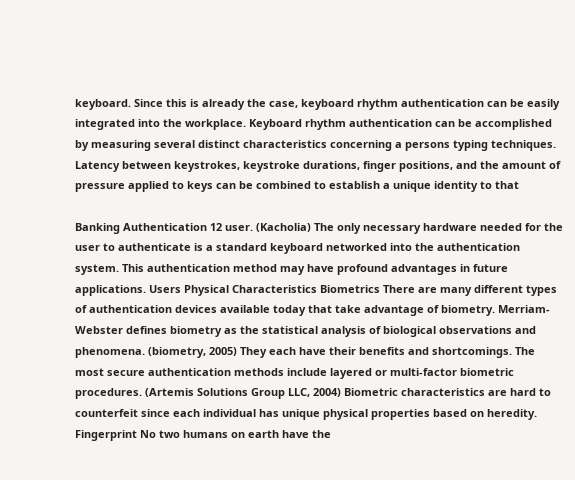keyboard. Since this is already the case, keyboard rhythm authentication can be easily integrated into the workplace. Keyboard rhythm authentication can be accomplished by measuring several distinct characteristics concerning a persons typing techniques. Latency between keystrokes, keystroke durations, finger positions, and the amount of pressure applied to keys can be combined to establish a unique identity to that

Banking Authentication 12 user. (Kacholia) The only necessary hardware needed for the user to authenticate is a standard keyboard networked into the authentication system. This authentication method may have profound advantages in future applications. Users Physical Characteristics Biometrics There are many different types of authentication devices available today that take advantage of biometry. Merriam-Webster defines biometry as the statistical analysis of biological observations and phenomena. (biometry, 2005) They each have their benefits and shortcomings. The most secure authentication methods include layered or multi-factor biometric procedures. (Artemis Solutions Group LLC, 2004) Biometric characteristics are hard to counterfeit since each individual has unique physical properties based on heredity. Fingerprint No two humans on earth have the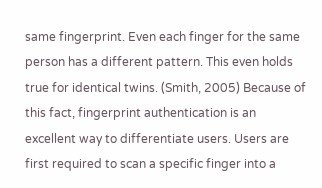same fingerprint. Even each finger for the same person has a different pattern. This even holds true for identical twins. (Smith, 2005) Because of this fact, fingerprint authentication is an excellent way to differentiate users. Users are first required to scan a specific finger into a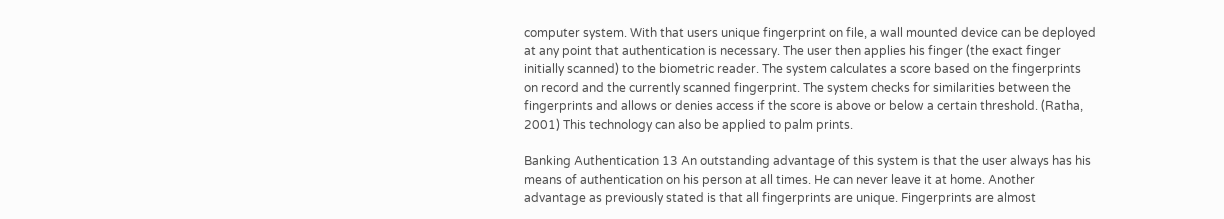computer system. With that users unique fingerprint on file, a wall mounted device can be deployed at any point that authentication is necessary. The user then applies his finger (the exact finger initially scanned) to the biometric reader. The system calculates a score based on the fingerprints on record and the currently scanned fingerprint. The system checks for similarities between the fingerprints and allows or denies access if the score is above or below a certain threshold. (Ratha, 2001) This technology can also be applied to palm prints.

Banking Authentication 13 An outstanding advantage of this system is that the user always has his means of authentication on his person at all times. He can never leave it at home. Another advantage as previously stated is that all fingerprints are unique. Fingerprints are almost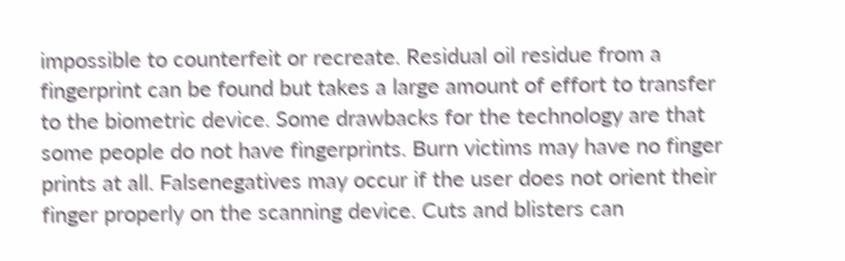impossible to counterfeit or recreate. Residual oil residue from a fingerprint can be found but takes a large amount of effort to transfer to the biometric device. Some drawbacks for the technology are that some people do not have fingerprints. Burn victims may have no finger prints at all. Falsenegatives may occur if the user does not orient their finger properly on the scanning device. Cuts and blisters can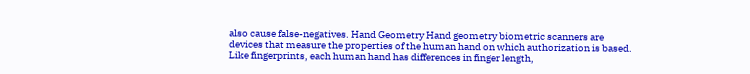also cause false-negatives. Hand Geometry Hand geometry biometric scanners are devices that measure the properties of the human hand on which authorization is based. Like fingerprints, each human hand has differences in finger length,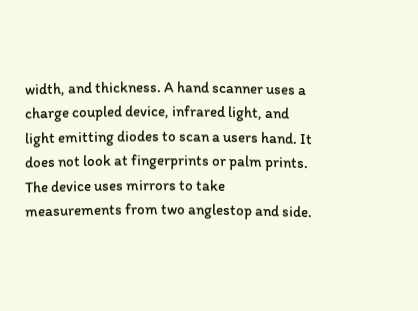width, and thickness. A hand scanner uses a charge coupled device, infrared light, and light emitting diodes to scan a users hand. It does not look at fingerprints or palm prints. The device uses mirrors to take measurements from two anglestop and side.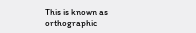This is known as orthographic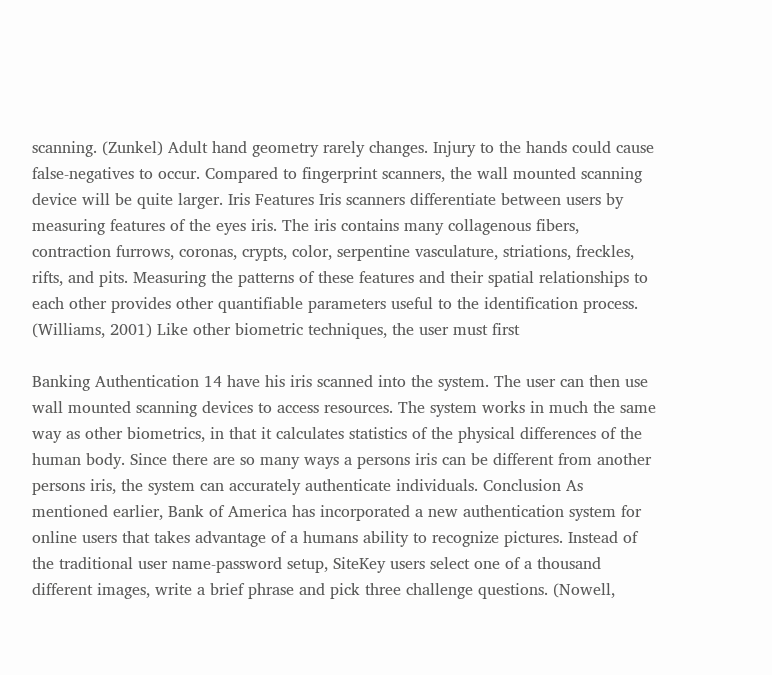scanning. (Zunkel) Adult hand geometry rarely changes. Injury to the hands could cause false-negatives to occur. Compared to fingerprint scanners, the wall mounted scanning device will be quite larger. Iris Features Iris scanners differentiate between users by measuring features of the eyes iris. The iris contains many collagenous fibers, contraction furrows, coronas, crypts, color, serpentine vasculature, striations, freckles, rifts, and pits. Measuring the patterns of these features and their spatial relationships to each other provides other quantifiable parameters useful to the identification process. (Williams, 2001) Like other biometric techniques, the user must first

Banking Authentication 14 have his iris scanned into the system. The user can then use wall mounted scanning devices to access resources. The system works in much the same way as other biometrics, in that it calculates statistics of the physical differences of the human body. Since there are so many ways a persons iris can be different from another persons iris, the system can accurately authenticate individuals. Conclusion As mentioned earlier, Bank of America has incorporated a new authentication system for online users that takes advantage of a humans ability to recognize pictures. Instead of the traditional user name-password setup, SiteKey users select one of a thousand different images, write a brief phrase and pick three challenge questions. (Nowell,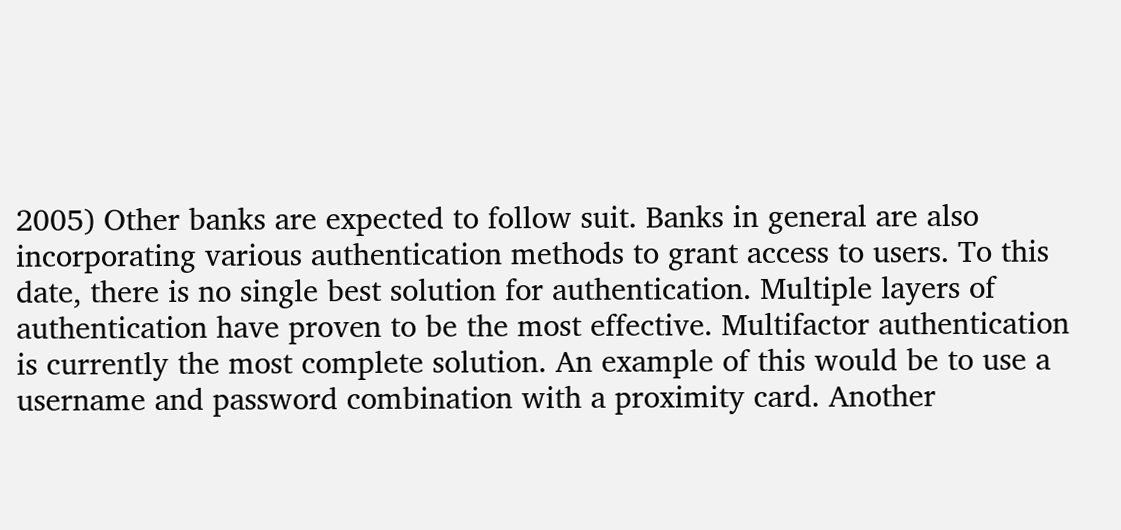2005) Other banks are expected to follow suit. Banks in general are also incorporating various authentication methods to grant access to users. To this date, there is no single best solution for authentication. Multiple layers of authentication have proven to be the most effective. Multifactor authentication is currently the most complete solution. An example of this would be to use a username and password combination with a proximity card. Another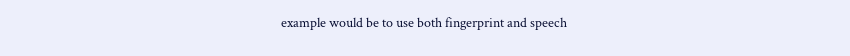example would be to use both fingerprint and speech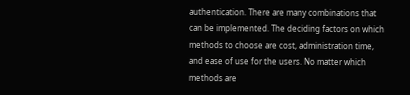authentication. There are many combinations that can be implemented. The deciding factors on which methods to choose are cost, administration time, and ease of use for the users. No matter which methods are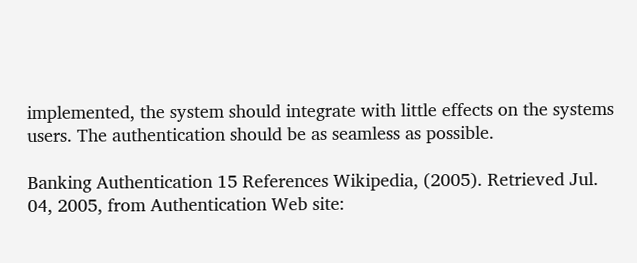implemented, the system should integrate with little effects on the systems users. The authentication should be as seamless as possible.

Banking Authentication 15 References Wikipedia, (2005). Retrieved Jul. 04, 2005, from Authentication Web site: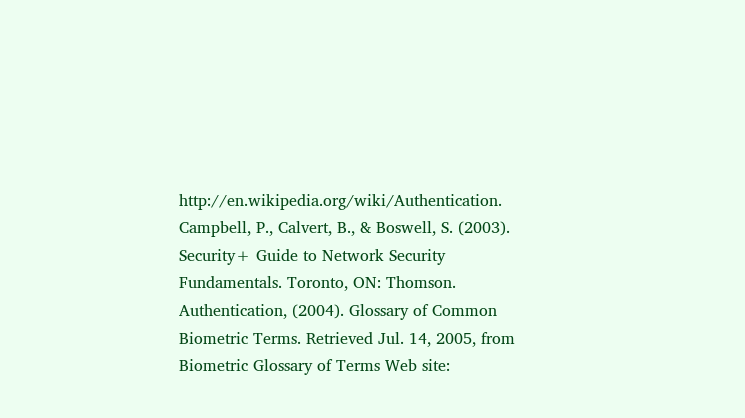http://en.wikipedia.org/wiki/Authentication. Campbell, P., Calvert, B., & Boswell, S. (2003). Security+ Guide to Network Security Fundamentals. Toronto, ON: Thomson. Authentication, (2004). Glossary of Common Biometric Terms. Retrieved Jul. 14, 2005, from Biometric Glossary of Terms Web site: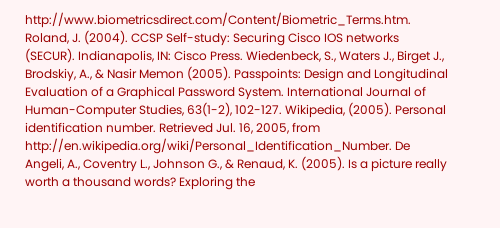http://www.biometricsdirect.com/Content/Biometric_Terms.htm. Roland, J. (2004). CCSP Self-study: Securing Cisco IOS networks (SECUR). Indianapolis, IN: Cisco Press. Wiedenbeck, S., Waters J., Birget J., Brodskiy, A., & Nasir Memon (2005). Passpoints: Design and Longitudinal Evaluation of a Graphical Password System. International Journal of Human-Computer Studies, 63(1-2), 102-127. Wikipedia, (2005). Personal identification number. Retrieved Jul. 16, 2005, from http://en.wikipedia.org/wiki/Personal_Identification_Number. De Angeli, A., Coventry L., Johnson G., & Renaud, K. (2005). Is a picture really worth a thousand words? Exploring the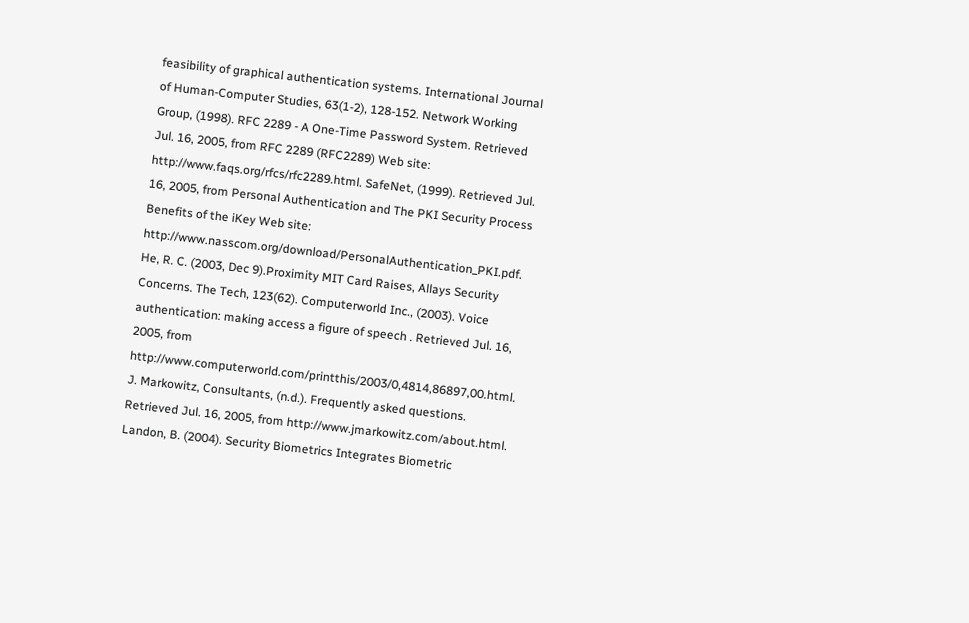feasibility of graphical authentication systems. International Journal of Human-Computer Studies, 63(1-2), 128-152. Network Working Group, (1998). RFC 2289 - A One-Time Password System. Retrieved Jul. 16, 2005, from RFC 2289 (RFC2289) Web site: http://www.faqs.org/rfcs/rfc2289.html. SafeNet, (1999). Retrieved Jul. 16, 2005, from Personal Authentication and The PKI Security Process Benefits of the iKey Web site: http://www.nasscom.org/download/PersonalAuthentication_PKI.pdf. He, R. C. (2003, Dec 9).Proximity MIT Card Raises, Allays Security Concerns. The Tech, 123(62). Computerworld Inc., (2003). Voice authentication: making access a figure of speech . Retrieved Jul. 16, 2005, from http://www.computerworld.com/printthis/2003/0,4814,86897,00.html. J. Markowitz, Consultants, (n.d.). Frequently asked questions. Retrieved Jul. 16, 2005, from http://www.jmarkowitz.com/about.html. Landon, B. (2004). Security Biometrics Integrates Biometric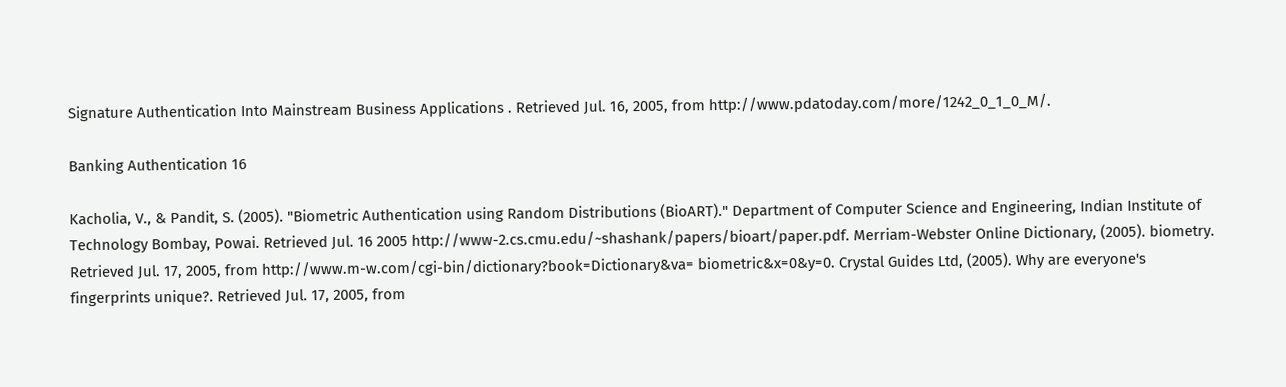Signature Authentication Into Mainstream Business Applications . Retrieved Jul. 16, 2005, from http://www.pdatoday.com/more/1242_0_1_0_M/.

Banking Authentication 16

Kacholia, V., & Pandit, S. (2005). "Biometric Authentication using Random Distributions (BioART)." Department of Computer Science and Engineering, Indian Institute of Technology Bombay, Powai. Retrieved Jul. 16 2005 http://www-2.cs.cmu.edu/~shashank/papers/bioart/paper.pdf. Merriam-Webster Online Dictionary, (2005). biometry. Retrieved Jul. 17, 2005, from http://www.m-w.com/cgi-bin/dictionary?book=Dictionary&va= biometric&x=0&y=0. Crystal Guides Ltd, (2005). Why are everyone's fingerprints unique?. Retrieved Jul. 17, 2005, from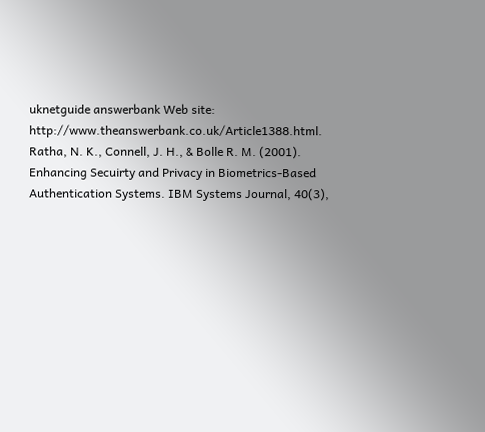uknetguide answerbank Web site: http://www.theanswerbank.co.uk/Article1388.html. Ratha, N. K., Connell, J. H., & Bolle R. M. (2001). Enhancing Secuirty and Privacy in Biometrics-Based Authentication Systems. IBM Systems Journal, 40(3),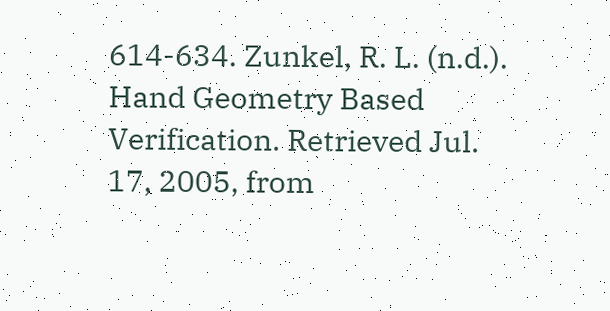614-634. Zunkel, R. L. (n.d.). Hand Geometry Based Verification. Retrieved Jul. 17, 2005, from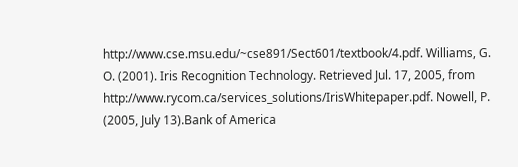http://www.cse.msu.edu/~cse891/Sect601/textbook/4.pdf. Williams, G. O. (2001). Iris Recognition Technology. Retrieved Jul. 17, 2005, from http://www.rycom.ca/services_solutions/IrisWhitepaper.pdf. Nowell, P. (2005, July 13).Bank of America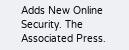Adds New Online Security. The Associated Press.